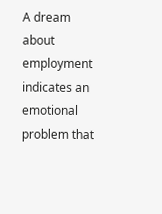A dream about employment indicates an emotional problem that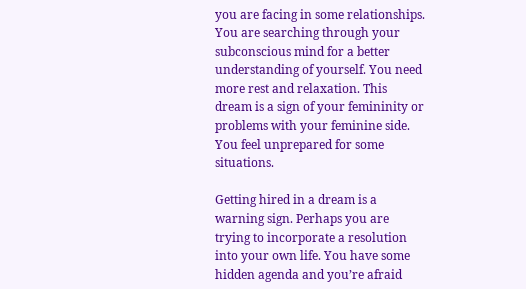you are facing in some relationships. You are searching through your subconscious mind for a better understanding of yourself. You need more rest and relaxation. This dream is a sign of your femininity or problems with your feminine side. You feel unprepared for some situations.

Getting hired in a dream is a warning sign. Perhaps you are trying to incorporate a resolution into your own life. You have some hidden agenda and you’re afraid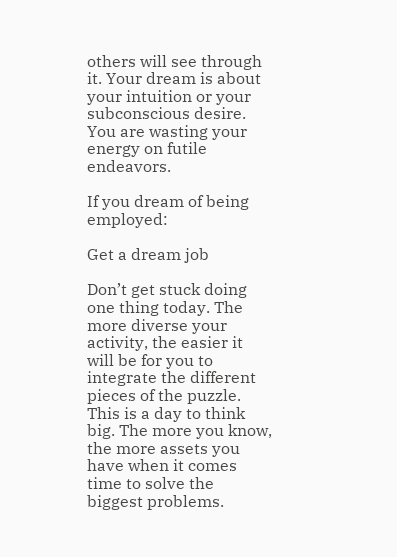others will see through it. Your dream is about your intuition or your subconscious desire. You are wasting your energy on futile endeavors.

If you dream of being employed:

Get a dream job

Don’t get stuck doing one thing today. The more diverse your activity, the easier it will be for you to integrate the different pieces of the puzzle. This is a day to think big. The more you know, the more assets you have when it comes time to solve the biggest problems.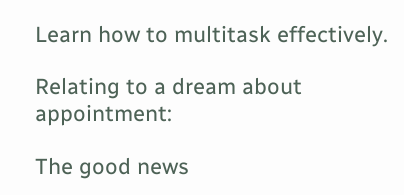Learn how to multitask effectively.

Relating to a dream about appointment:

The good news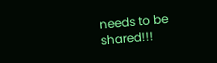needs to be shared!!!